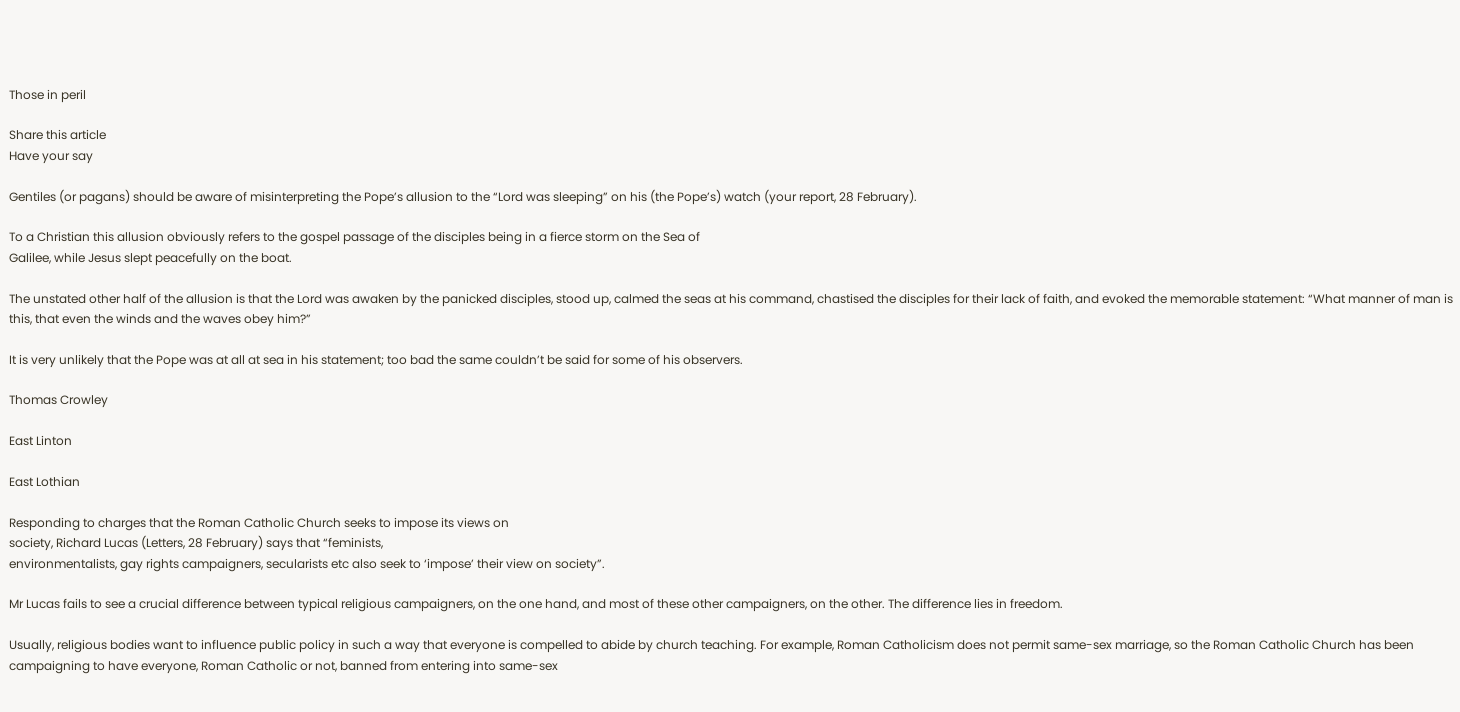Those in peril

Share this article
Have your say

Gentiles (or pagans) should be aware of misinterpreting the Pope’s allusion to the “Lord was sleeping” on his (the Pope’s) watch (your report, 28 February).

To a Christian this allusion obviously refers to the gospel passage of the disciples being in a fierce storm on the Sea of
Galilee, while Jesus slept peacefully on the boat.

The unstated other half of the allusion is that the Lord was awaken by the panicked disciples, stood up, calmed the seas at his command, chastised the disciples for their lack of faith, and evoked the memorable statement: “What manner of man is this, that even the winds and the waves obey him?”

It is very unlikely that the Pope was at all at sea in his statement; too bad the same couldn’t be said for some of his observers.

Thomas Crowley

East Linton

East Lothian

Responding to charges that the Roman Catholic Church seeks to impose its views on
society, Richard Lucas (Letters, 28 February) says that “feminists,
environmentalists, gay rights campaigners, secularists etc also seek to ‘impose’ their view on society”.

Mr Lucas fails to see a crucial difference between typical religious campaigners, on the one hand, and most of these other campaigners, on the other. The difference lies in freedom.

Usually, religious bodies want to influence public policy in such a way that everyone is compelled to abide by church teaching. For example, Roman Catholicism does not permit same-sex marriage, so the Roman Catholic Church has been campaigning to have everyone, Roman Catholic or not, banned from entering into same-sex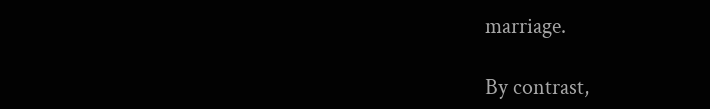marriage.

By contrast,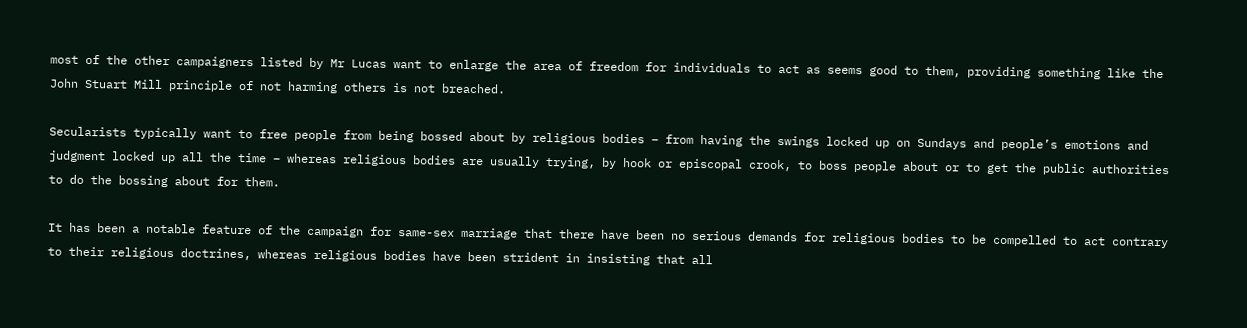most of the other campaigners listed by Mr Lucas want to enlarge the area of freedom for individuals to act as seems good to them, providing something like the John Stuart Mill principle of not harming others is not breached.

Secularists typically want to free people from being bossed about by religious bodies – from having the swings locked up on Sundays and people’s emotions and judgment locked up all the time – whereas religious bodies are usually trying, by hook or episcopal crook, to boss people about or to get the public authorities to do the bossing about for them.

It has been a notable feature of the campaign for same-sex marriage that there have been no serious demands for religious bodies to be compelled to act contrary to their religious doctrines, whereas religious bodies have been strident in insisting that all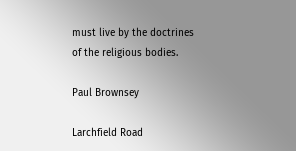must live by the doctrines of the religious bodies.

Paul Brownsey

Larchfield Road